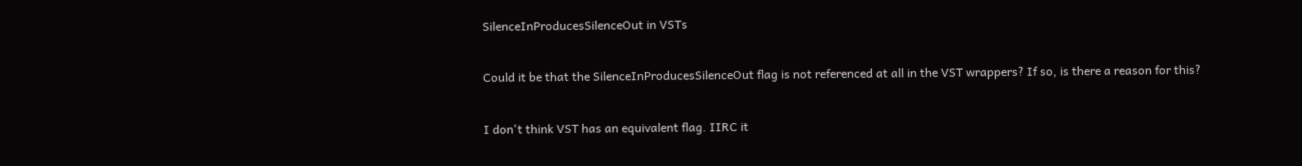SilenceInProducesSilenceOut in VSTs

Could it be that the SilenceInProducesSilenceOut flag is not referenced at all in the VST wrappers? If so, is there a reason for this?

I don't think VST has an equivalent flag. IIRC it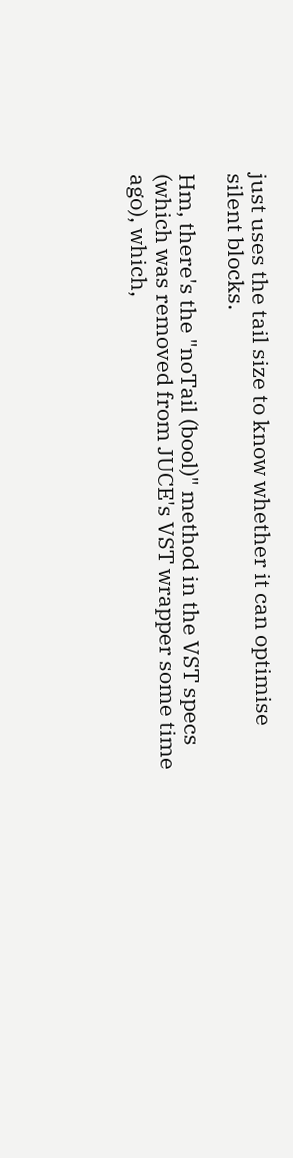just uses the tail size to know whether it can optimise silent blocks.

Hm, there's the "noTail (bool)" method in the VST specs (which was removed from JUCE's VST wrapper some time ago), which,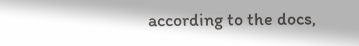according to the docs,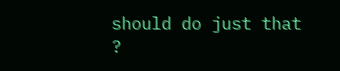should do just that ?